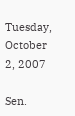Tuesday, October 2, 2007

Sen.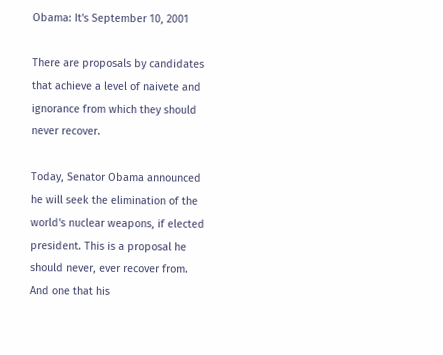Obama: It's September 10, 2001

There are proposals by candidates that achieve a level of naivete and ignorance from which they should never recover.

Today, Senator Obama announced he will seek the elimination of the world's nuclear weapons, if elected president. This is a proposal he should never, ever recover from. And one that his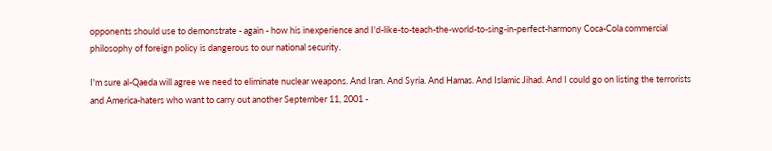opponents should use to demonstrate - again - how his inexperience and I'd-like-to-teach-the-world-to-sing-in-perfect-harmony Coca-Cola commercial philosophy of foreign policy is dangerous to our national security.

I'm sure al-Qaeda will agree we need to eliminate nuclear weapons. And Iran. And Syria. And Hamas. And Islamic Jihad. And I could go on listing the terrorists and America-haters who want to carry out another September 11, 2001 -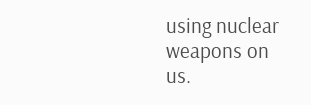using nuclear weapons on us.